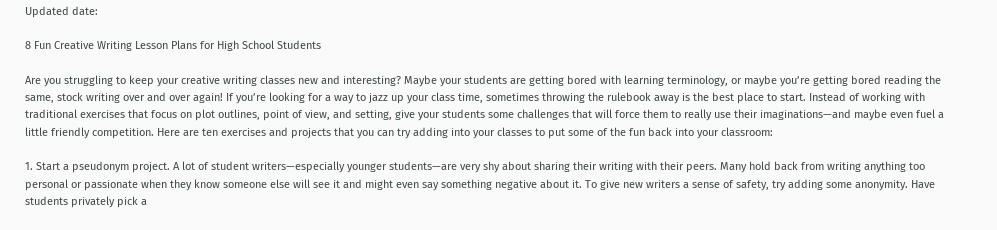Updated date:

8 Fun Creative Writing Lesson Plans for High School Students

Are you struggling to keep your creative writing classes new and interesting? Maybe your students are getting bored with learning terminology, or maybe you’re getting bored reading the same, stock writing over and over again! If you’re looking for a way to jazz up your class time, sometimes throwing the rulebook away is the best place to start. Instead of working with traditional exercises that focus on plot outlines, point of view, and setting, give your students some challenges that will force them to really use their imaginations—and maybe even fuel a little friendly competition. Here are ten exercises and projects that you can try adding into your classes to put some of the fun back into your classroom:

1. Start a pseudonym project. A lot of student writers—especially younger students—are very shy about sharing their writing with their peers. Many hold back from writing anything too personal or passionate when they know someone else will see it and might even say something negative about it. To give new writers a sense of safety, try adding some anonymity. Have students privately pick a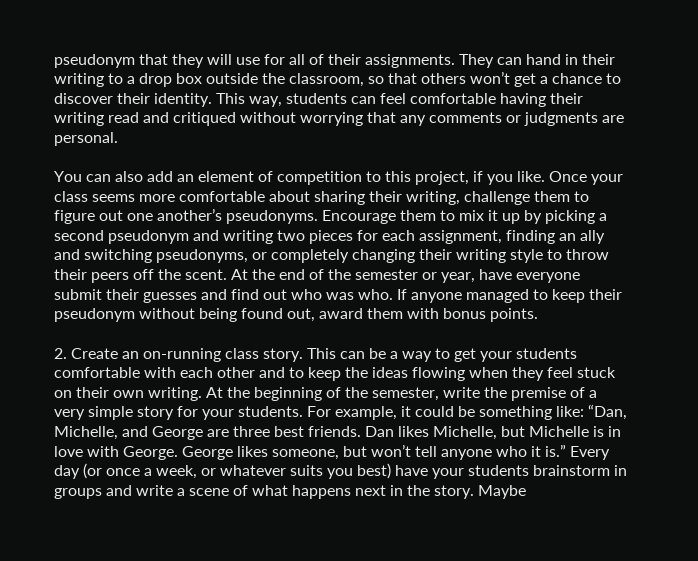pseudonym that they will use for all of their assignments. They can hand in their writing to a drop box outside the classroom, so that others won’t get a chance to discover their identity. This way, students can feel comfortable having their writing read and critiqued without worrying that any comments or judgments are personal.

You can also add an element of competition to this project, if you like. Once your class seems more comfortable about sharing their writing, challenge them to figure out one another’s pseudonyms. Encourage them to mix it up by picking a second pseudonym and writing two pieces for each assignment, finding an ally and switching pseudonyms, or completely changing their writing style to throw their peers off the scent. At the end of the semester or year, have everyone submit their guesses and find out who was who. If anyone managed to keep their pseudonym without being found out, award them with bonus points.

2. Create an on-running class story. This can be a way to get your students comfortable with each other and to keep the ideas flowing when they feel stuck on their own writing. At the beginning of the semester, write the premise of a very simple story for your students. For example, it could be something like: “Dan, Michelle, and George are three best friends. Dan likes Michelle, but Michelle is in love with George. George likes someone, but won’t tell anyone who it is.” Every day (or once a week, or whatever suits you best) have your students brainstorm in groups and write a scene of what happens next in the story. Maybe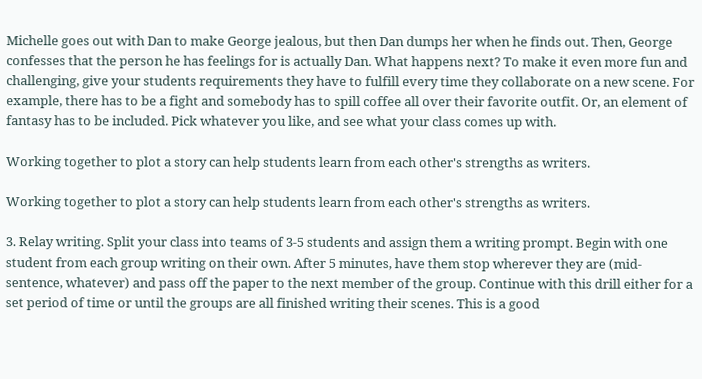Michelle goes out with Dan to make George jealous, but then Dan dumps her when he finds out. Then, George confesses that the person he has feelings for is actually Dan. What happens next? To make it even more fun and challenging, give your students requirements they have to fulfill every time they collaborate on a new scene. For example, there has to be a fight and somebody has to spill coffee all over their favorite outfit. Or, an element of fantasy has to be included. Pick whatever you like, and see what your class comes up with.

Working together to plot a story can help students learn from each other's strengths as writers.

Working together to plot a story can help students learn from each other's strengths as writers.

3. Relay writing. Split your class into teams of 3-5 students and assign them a writing prompt. Begin with one student from each group writing on their own. After 5 minutes, have them stop wherever they are (mid-sentence, whatever) and pass off the paper to the next member of the group. Continue with this drill either for a set period of time or until the groups are all finished writing their scenes. This is a good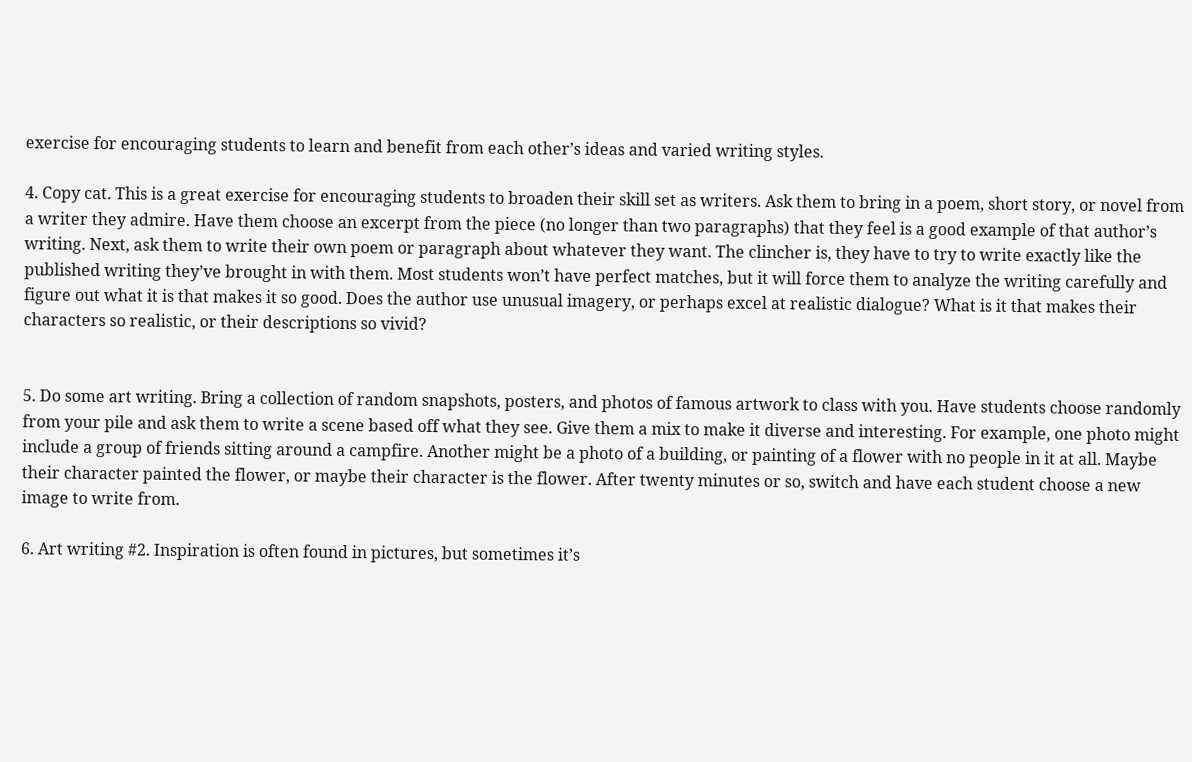exercise for encouraging students to learn and benefit from each other’s ideas and varied writing styles.

4. Copy cat. This is a great exercise for encouraging students to broaden their skill set as writers. Ask them to bring in a poem, short story, or novel from a writer they admire. Have them choose an excerpt from the piece (no longer than two paragraphs) that they feel is a good example of that author’s writing. Next, ask them to write their own poem or paragraph about whatever they want. The clincher is, they have to try to write exactly like the published writing they’ve brought in with them. Most students won’t have perfect matches, but it will force them to analyze the writing carefully and figure out what it is that makes it so good. Does the author use unusual imagery, or perhaps excel at realistic dialogue? What is it that makes their characters so realistic, or their descriptions so vivid?


5. Do some art writing. Bring a collection of random snapshots, posters, and photos of famous artwork to class with you. Have students choose randomly from your pile and ask them to write a scene based off what they see. Give them a mix to make it diverse and interesting. For example, one photo might include a group of friends sitting around a campfire. Another might be a photo of a building, or painting of a flower with no people in it at all. Maybe their character painted the flower, or maybe their character is the flower. After twenty minutes or so, switch and have each student choose a new image to write from.

6. Art writing #2. Inspiration is often found in pictures, but sometimes it’s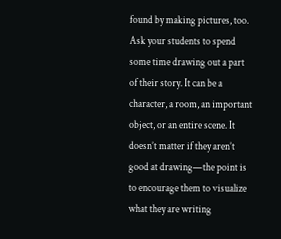found by making pictures, too. Ask your students to spend some time drawing out a part of their story. It can be a character, a room, an important object, or an entire scene. It doesn’t matter if they aren’t good at drawing—the point is to encourage them to visualize what they are writing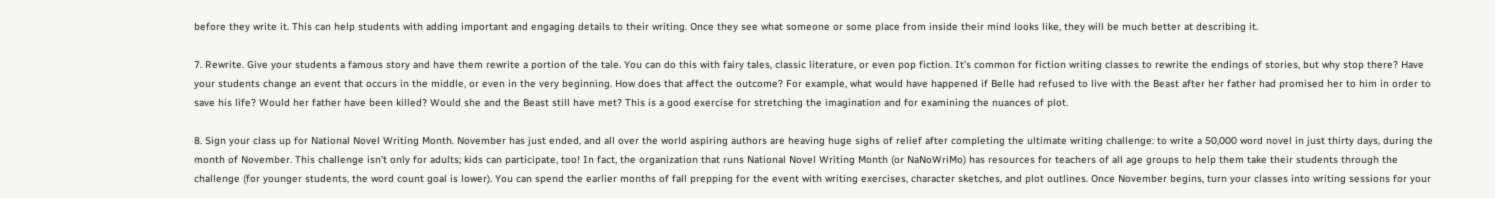before they write it. This can help students with adding important and engaging details to their writing. Once they see what someone or some place from inside their mind looks like, they will be much better at describing it.

7. Rewrite. Give your students a famous story and have them rewrite a portion of the tale. You can do this with fairy tales, classic literature, or even pop fiction. It’s common for fiction writing classes to rewrite the endings of stories, but why stop there? Have your students change an event that occurs in the middle, or even in the very beginning. How does that affect the outcome? For example, what would have happened if Belle had refused to live with the Beast after her father had promised her to him in order to save his life? Would her father have been killed? Would she and the Beast still have met? This is a good exercise for stretching the imagination and for examining the nuances of plot.

8. Sign your class up for National Novel Writing Month. November has just ended, and all over the world aspiring authors are heaving huge sighs of relief after completing the ultimate writing challenge: to write a 50,000 word novel in just thirty days, during the month of November. This challenge isn’t only for adults; kids can participate, too! In fact, the organization that runs National Novel Writing Month (or NaNoWriMo) has resources for teachers of all age groups to help them take their students through the challenge (for younger students, the word count goal is lower). You can spend the earlier months of fall prepping for the event with writing exercises, character sketches, and plot outlines. Once November begins, turn your classes into writing sessions for your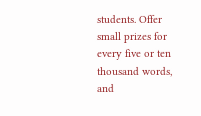students. Offer small prizes for every five or ten thousand words, and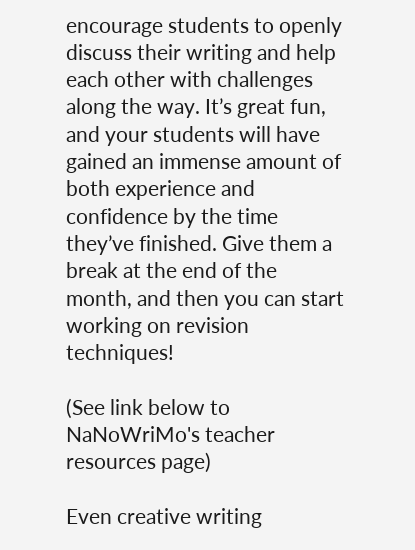encourage students to openly discuss their writing and help each other with challenges along the way. It’s great fun, and your students will have gained an immense amount of both experience and confidence by the time they’ve finished. Give them a break at the end of the month, and then you can start working on revision techniques!

(See link below to NaNoWriMo's teacher resources page)

Even creative writing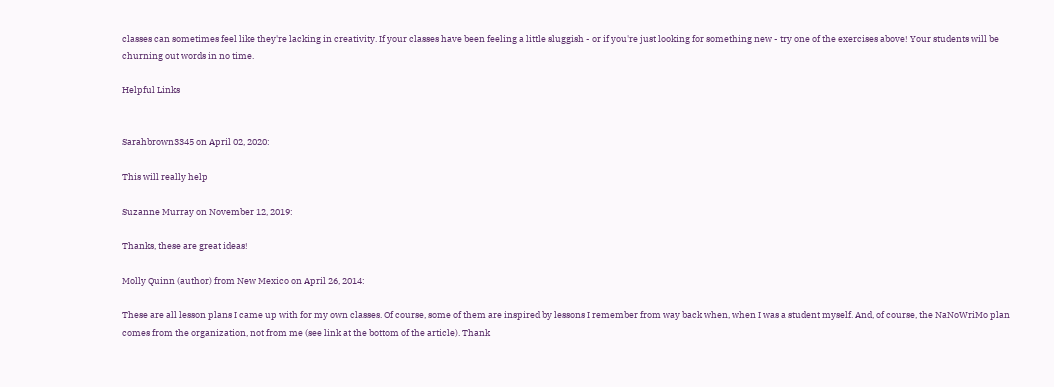classes can sometimes feel like they're lacking in creativity. If your classes have been feeling a little sluggish - or if you're just looking for something new - try one of the exercises above! Your students will be churning out words in no time.

Helpful Links


Sarahbrown3345 on April 02, 2020:

This will really help

Suzanne Murray on November 12, 2019:

Thanks, these are great ideas!

Molly Quinn (author) from New Mexico on April 26, 2014:

These are all lesson plans I came up with for my own classes. Of course, some of them are inspired by lessons I remember from way back when, when I was a student myself. And, of course, the NaNoWriMo plan comes from the organization, not from me (see link at the bottom of the article). Thank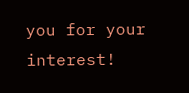you for your interest!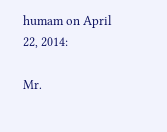humam on April 22, 2014:

Mr.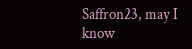Saffron23, may I know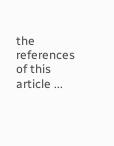the references of this article ...